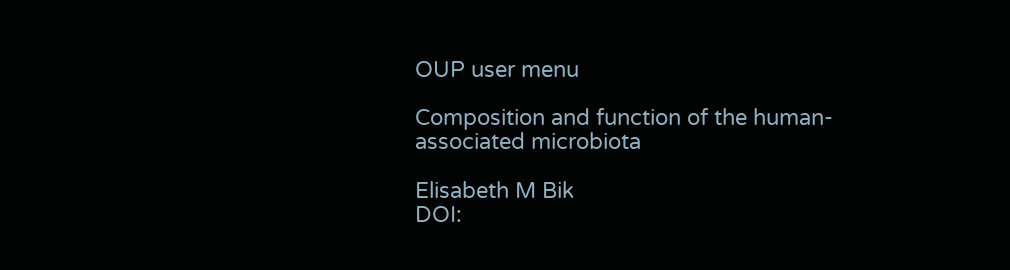OUP user menu

Composition and function of the human-associated microbiota

Elisabeth M Bik
DOI: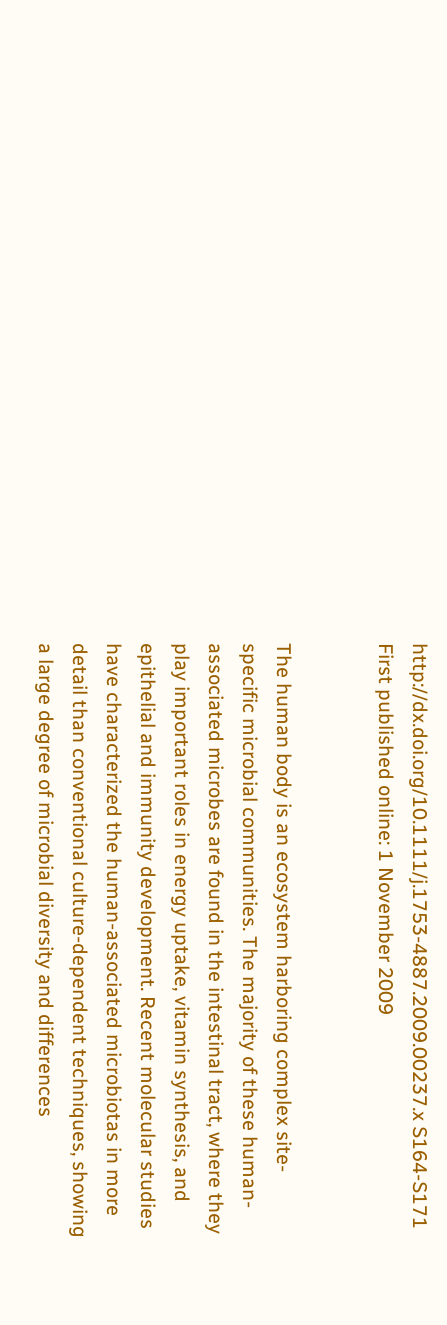http://dx.doi.org/10.1111/j.1753-4887.2009.00237.x S164-S171 First published online: 1 November 2009


The human body is an ecosystem harboring complex site-specific microbial communities. The majority of these human-associated microbes are found in the intestinal tract, where they play important roles in energy uptake, vitamin synthesis, and epithelial and immunity development. Recent molecular studies have characterized the human-associated microbiotas in more detail than conventional culture-dependent techniques, showing a large degree of microbial diversity and differences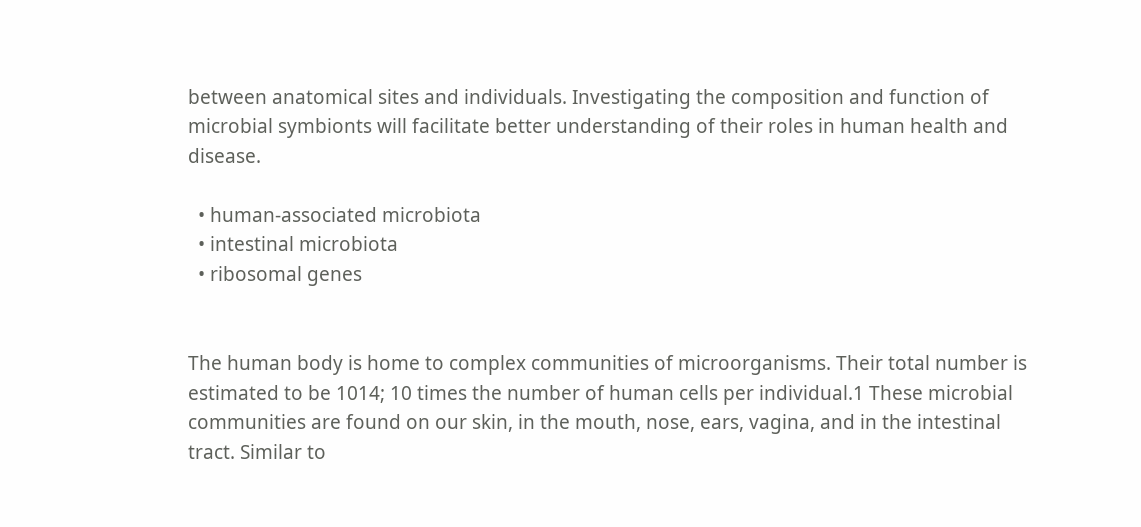between anatomical sites and individuals. Investigating the composition and function of microbial symbionts will facilitate better understanding of their roles in human health and disease.

  • human-associated microbiota
  • intestinal microbiota
  • ribosomal genes


The human body is home to complex communities of microorganisms. Their total number is estimated to be 1014; 10 times the number of human cells per individual.1 These microbial communities are found on our skin, in the mouth, nose, ears, vagina, and in the intestinal tract. Similar to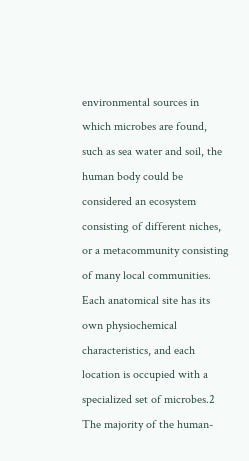environmental sources in which microbes are found, such as sea water and soil, the human body could be considered an ecosystem consisting of different niches, or a metacommunity consisting of many local communities. Each anatomical site has its own physiochemical characteristics, and each location is occupied with a specialized set of microbes.2 The majority of the human-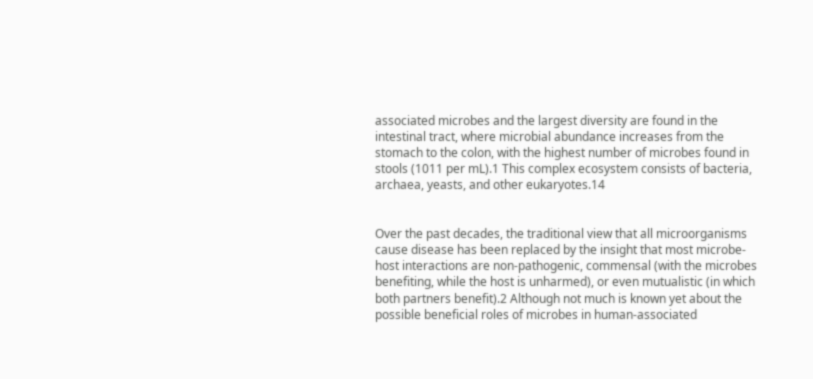associated microbes and the largest diversity are found in the intestinal tract, where microbial abundance increases from the stomach to the colon, with the highest number of microbes found in stools (1011 per mL).1 This complex ecosystem consists of bacteria, archaea, yeasts, and other eukaryotes.14


Over the past decades, the traditional view that all microorganisms cause disease has been replaced by the insight that most microbe-host interactions are non-pathogenic, commensal (with the microbes benefiting, while the host is unharmed), or even mutualistic (in which both partners benefit).2 Although not much is known yet about the possible beneficial roles of microbes in human-associated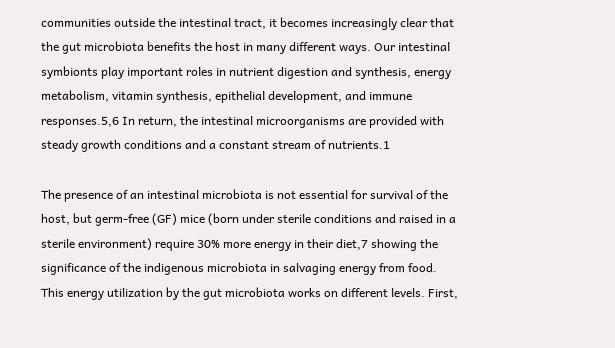communities outside the intestinal tract, it becomes increasingly clear that the gut microbiota benefits the host in many different ways. Our intestinal symbionts play important roles in nutrient digestion and synthesis, energy metabolism, vitamin synthesis, epithelial development, and immune responses.5,6 In return, the intestinal microorganisms are provided with steady growth conditions and a constant stream of nutrients.1

The presence of an intestinal microbiota is not essential for survival of the host, but germ-free (GF) mice (born under sterile conditions and raised in a sterile environment) require 30% more energy in their diet,7 showing the significance of the indigenous microbiota in salvaging energy from food. This energy utilization by the gut microbiota works on different levels. First,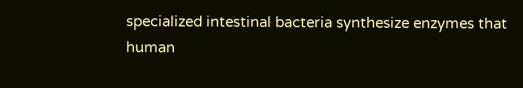specialized intestinal bacteria synthesize enzymes that human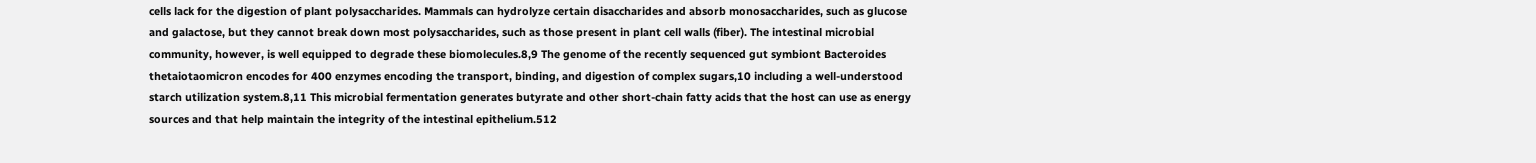cells lack for the digestion of plant polysaccharides. Mammals can hydrolyze certain disaccharides and absorb monosaccharides, such as glucose and galactose, but they cannot break down most polysaccharides, such as those present in plant cell walls (fiber). The intestinal microbial community, however, is well equipped to degrade these biomolecules.8,9 The genome of the recently sequenced gut symbiont Bacteroides thetaiotaomicron encodes for 400 enzymes encoding the transport, binding, and digestion of complex sugars,10 including a well-understood starch utilization system.8,11 This microbial fermentation generates butyrate and other short-chain fatty acids that the host can use as energy sources and that help maintain the integrity of the intestinal epithelium.512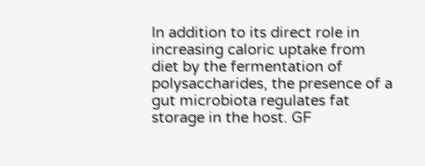In addition to its direct role in increasing caloric uptake from diet by the fermentation of polysaccharides, the presence of a gut microbiota regulates fat storage in the host. GF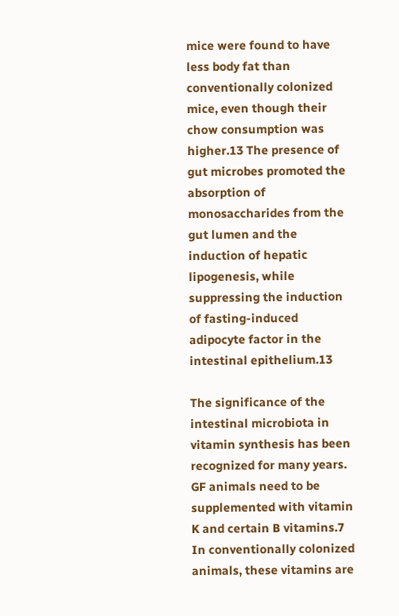mice were found to have less body fat than conventionally colonized mice, even though their chow consumption was higher.13 The presence of gut microbes promoted the absorption of monosaccharides from the gut lumen and the induction of hepatic lipogenesis, while suppressing the induction of fasting-induced adipocyte factor in the intestinal epithelium.13

The significance of the intestinal microbiota in vitamin synthesis has been recognized for many years. GF animals need to be supplemented with vitamin K and certain B vitamins.7 In conventionally colonized animals, these vitamins are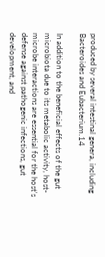produced by several intestinal genera, including Bacteroides and Eubacterium.14

In addition to the beneficial effects of the gut microbiota due to its metabolic activity, host-microbe interactions are essential for the host's defense against pathogenic infections, gut development, and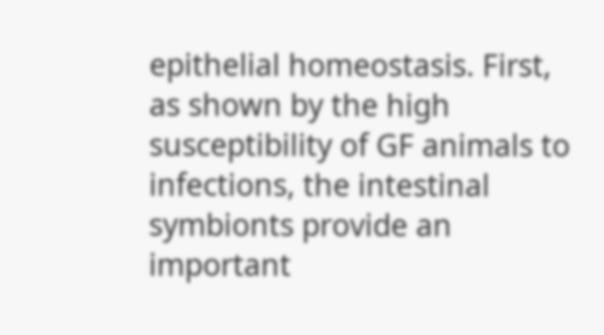epithelial homeostasis. First, as shown by the high susceptibility of GF animals to infections, the intestinal symbionts provide an important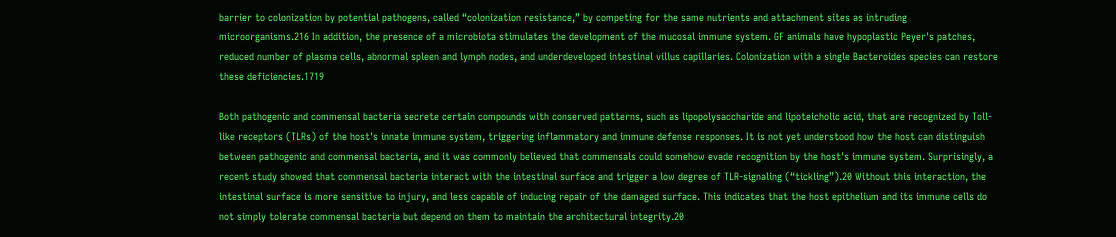barrier to colonization by potential pathogens, called “colonization resistance,” by competing for the same nutrients and attachment sites as intruding microorganisms.216 In addition, the presence of a microbiota stimulates the development of the mucosal immune system. GF animals have hypoplastic Peyer's patches, reduced number of plasma cells, abnormal spleen and lymph nodes, and underdeveloped intestinal villus capillaries. Colonization with a single Bacteroides species can restore these deficiencies.1719

Both pathogenic and commensal bacteria secrete certain compounds with conserved patterns, such as lipopolysaccharide and lipoteicholic acid, that are recognized by Toll-like receptors (TLRs) of the host's innate immune system, triggering inflammatory and immune defense responses. It is not yet understood how the host can distinguish between pathogenic and commensal bacteria, and it was commonly believed that commensals could somehow evade recognition by the host's immune system. Surprisingly, a recent study showed that commensal bacteria interact with the intestinal surface and trigger a low degree of TLR-signaling (“tickling”).20 Without this interaction, the intestinal surface is more sensitive to injury, and less capable of inducing repair of the damaged surface. This indicates that the host epithelium and its immune cells do not simply tolerate commensal bacteria but depend on them to maintain the architectural integrity.20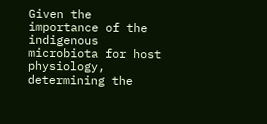Given the importance of the indigenous microbiota for host physiology, determining the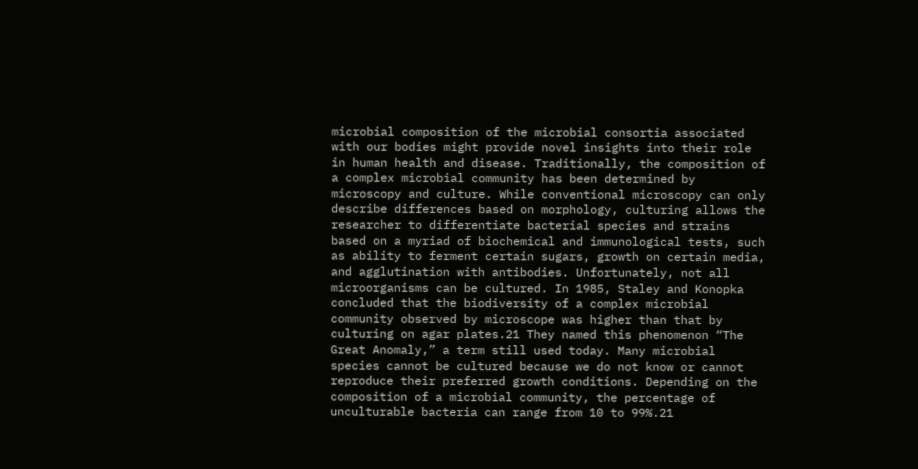microbial composition of the microbial consortia associated with our bodies might provide novel insights into their role in human health and disease. Traditionally, the composition of a complex microbial community has been determined by microscopy and culture. While conventional microscopy can only describe differences based on morphology, culturing allows the researcher to differentiate bacterial species and strains based on a myriad of biochemical and immunological tests, such as ability to ferment certain sugars, growth on certain media, and agglutination with antibodies. Unfortunately, not all microorganisms can be cultured. In 1985, Staley and Konopka concluded that the biodiversity of a complex microbial community observed by microscope was higher than that by culturing on agar plates.21 They named this phenomenon “The Great Anomaly,” a term still used today. Many microbial species cannot be cultured because we do not know or cannot reproduce their preferred growth conditions. Depending on the composition of a microbial community, the percentage of unculturable bacteria can range from 10 to 99%.21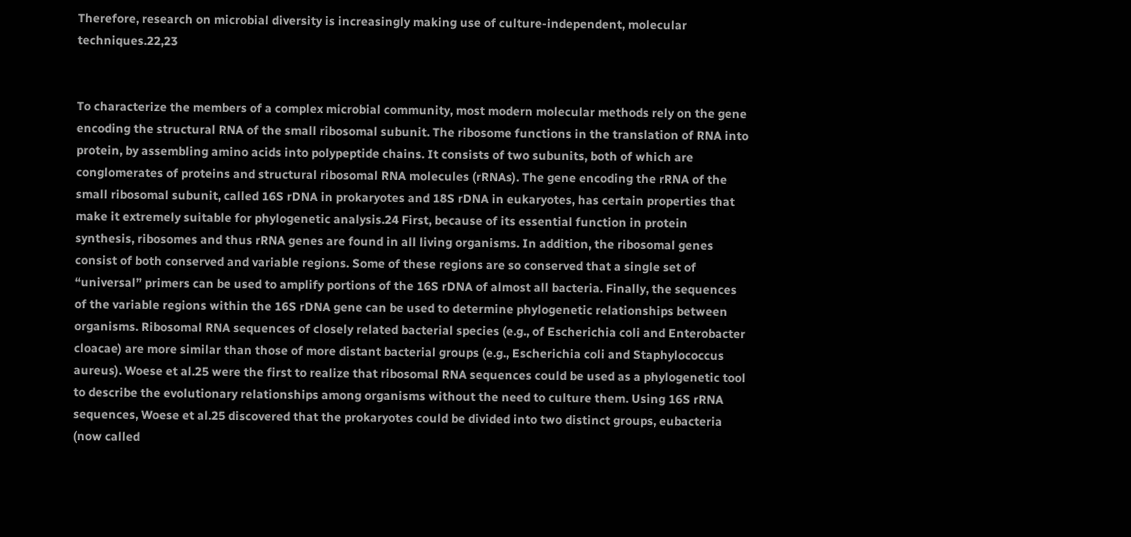Therefore, research on microbial diversity is increasingly making use of culture-independent, molecular techniques.22,23


To characterize the members of a complex microbial community, most modern molecular methods rely on the gene encoding the structural RNA of the small ribosomal subunit. The ribosome functions in the translation of RNA into protein, by assembling amino acids into polypeptide chains. It consists of two subunits, both of which are conglomerates of proteins and structural ribosomal RNA molecules (rRNAs). The gene encoding the rRNA of the small ribosomal subunit, called 16S rDNA in prokaryotes and 18S rDNA in eukaryotes, has certain properties that make it extremely suitable for phylogenetic analysis.24 First, because of its essential function in protein synthesis, ribosomes and thus rRNA genes are found in all living organisms. In addition, the ribosomal genes consist of both conserved and variable regions. Some of these regions are so conserved that a single set of “universal” primers can be used to amplify portions of the 16S rDNA of almost all bacteria. Finally, the sequences of the variable regions within the 16S rDNA gene can be used to determine phylogenetic relationships between organisms. Ribosomal RNA sequences of closely related bacterial species (e.g., of Escherichia coli and Enterobacter cloacae) are more similar than those of more distant bacterial groups (e.g., Escherichia coli and Staphylococcus aureus). Woese et al.25 were the first to realize that ribosomal RNA sequences could be used as a phylogenetic tool to describe the evolutionary relationships among organisms without the need to culture them. Using 16S rRNA sequences, Woese et al.25 discovered that the prokaryotes could be divided into two distinct groups, eubacteria (now called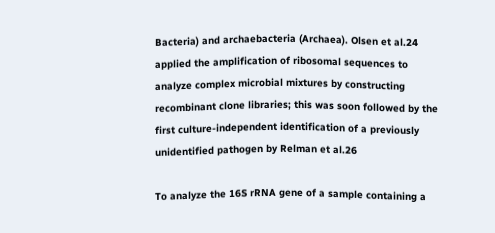Bacteria) and archaebacteria (Archaea). Olsen et al.24 applied the amplification of ribosomal sequences to analyze complex microbial mixtures by constructing recombinant clone libraries; this was soon followed by the first culture-independent identification of a previously unidentified pathogen by Relman et al.26

To analyze the 16S rRNA gene of a sample containing a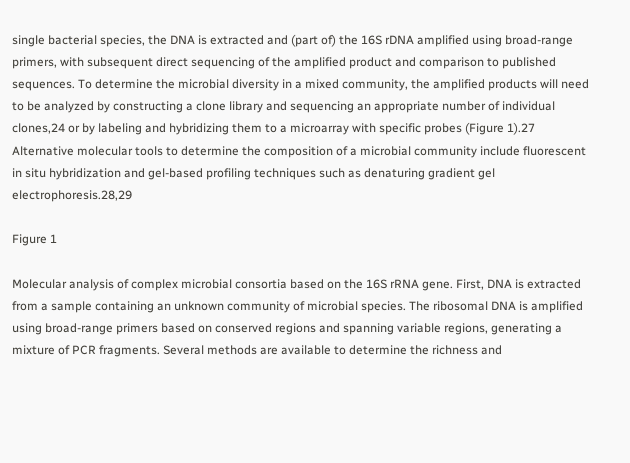single bacterial species, the DNA is extracted and (part of) the 16S rDNA amplified using broad-range primers, with subsequent direct sequencing of the amplified product and comparison to published sequences. To determine the microbial diversity in a mixed community, the amplified products will need to be analyzed by constructing a clone library and sequencing an appropriate number of individual clones,24 or by labeling and hybridizing them to a microarray with specific probes (Figure 1).27 Alternative molecular tools to determine the composition of a microbial community include fluorescent in situ hybridization and gel-based profiling techniques such as denaturing gradient gel electrophoresis.28,29

Figure 1

Molecular analysis of complex microbial consortia based on the 16S rRNA gene. First, DNA is extracted from a sample containing an unknown community of microbial species. The ribosomal DNA is amplified using broad-range primers based on conserved regions and spanning variable regions, generating a mixture of PCR fragments. Several methods are available to determine the richness and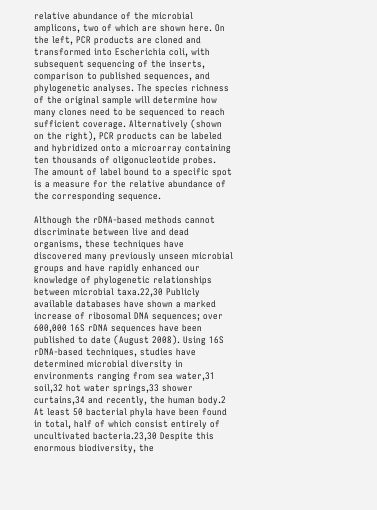relative abundance of the microbial amplicons, two of which are shown here. On the left, PCR products are cloned and transformed into Escherichia coli, with subsequent sequencing of the inserts, comparison to published sequences, and phylogenetic analyses. The species richness of the original sample will determine how many clones need to be sequenced to reach sufficient coverage. Alternatively (shown on the right), PCR products can be labeled and hybridized onto a microarray containing ten thousands of oligonucleotide probes. The amount of label bound to a specific spot is a measure for the relative abundance of the corresponding sequence.

Although the rDNA-based methods cannot discriminate between live and dead organisms, these techniques have discovered many previously unseen microbial groups and have rapidly enhanced our knowledge of phylogenetic relationships between microbial taxa.22,30 Publicly available databases have shown a marked increase of ribosomal DNA sequences; over 600,000 16S rDNA sequences have been published to date (August 2008). Using 16S rDNA-based techniques, studies have determined microbial diversity in environments ranging from sea water,31 soil,32 hot water springs,33 shower curtains,34 and recently, the human body.2 At least 50 bacterial phyla have been found in total, half of which consist entirely of uncultivated bacteria.23,30 Despite this enormous biodiversity, the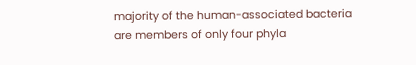majority of the human-associated bacteria are members of only four phyla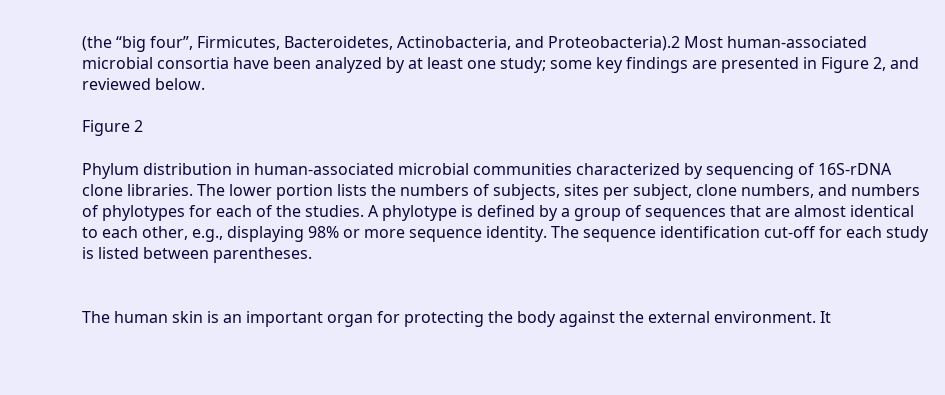(the “big four”, Firmicutes, Bacteroidetes, Actinobacteria, and Proteobacteria).2 Most human-associated microbial consortia have been analyzed by at least one study; some key findings are presented in Figure 2, and reviewed below.

Figure 2

Phylum distribution in human-associated microbial communities characterized by sequencing of 16S-rDNA clone libraries. The lower portion lists the numbers of subjects, sites per subject, clone numbers, and numbers of phylotypes for each of the studies. A phylotype is defined by a group of sequences that are almost identical to each other, e.g., displaying 98% or more sequence identity. The sequence identification cut-off for each study is listed between parentheses.


The human skin is an important organ for protecting the body against the external environment. It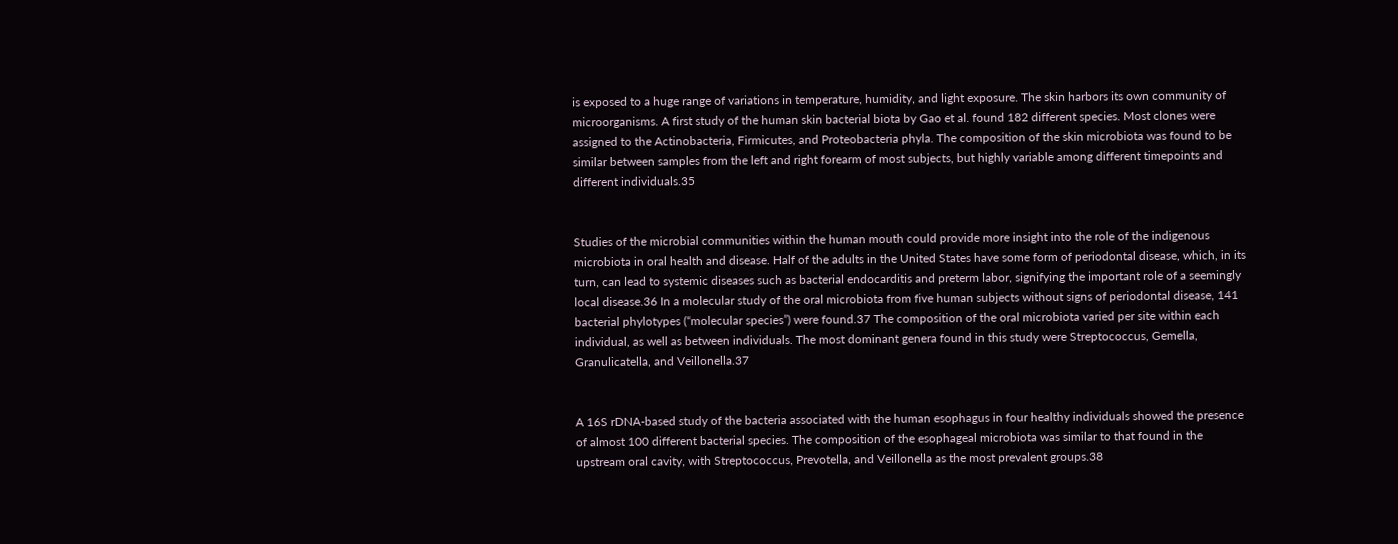is exposed to a huge range of variations in temperature, humidity, and light exposure. The skin harbors its own community of microorganisms. A first study of the human skin bacterial biota by Gao et al. found 182 different species. Most clones were assigned to the Actinobacteria, Firmicutes, and Proteobacteria phyla. The composition of the skin microbiota was found to be similar between samples from the left and right forearm of most subjects, but highly variable among different timepoints and different individuals.35


Studies of the microbial communities within the human mouth could provide more insight into the role of the indigenous microbiota in oral health and disease. Half of the adults in the United States have some form of periodontal disease, which, in its turn, can lead to systemic diseases such as bacterial endocarditis and preterm labor, signifying the important role of a seemingly local disease.36 In a molecular study of the oral microbiota from five human subjects without signs of periodontal disease, 141 bacterial phylotypes (“molecular species”) were found.37 The composition of the oral microbiota varied per site within each individual, as well as between individuals. The most dominant genera found in this study were Streptococcus, Gemella, Granulicatella, and Veillonella.37


A 16S rDNA-based study of the bacteria associated with the human esophagus in four healthy individuals showed the presence of almost 100 different bacterial species. The composition of the esophageal microbiota was similar to that found in the upstream oral cavity, with Streptococcus, Prevotella, and Veillonella as the most prevalent groups.38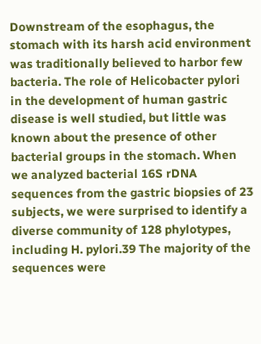Downstream of the esophagus, the stomach with its harsh acid environment was traditionally believed to harbor few bacteria. The role of Helicobacter pylori in the development of human gastric disease is well studied, but little was known about the presence of other bacterial groups in the stomach. When we analyzed bacterial 16S rDNA sequences from the gastric biopsies of 23 subjects, we were surprised to identify a diverse community of 128 phylotypes, including H. pylori.39 The majority of the sequences were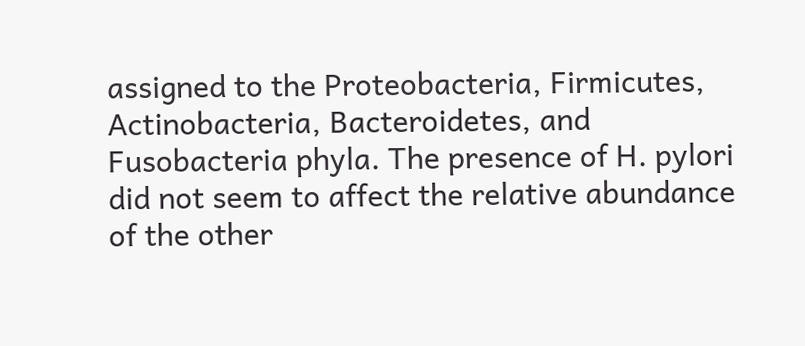assigned to the Proteobacteria, Firmicutes, Actinobacteria, Bacteroidetes, and Fusobacteria phyla. The presence of H. pylori did not seem to affect the relative abundance of the other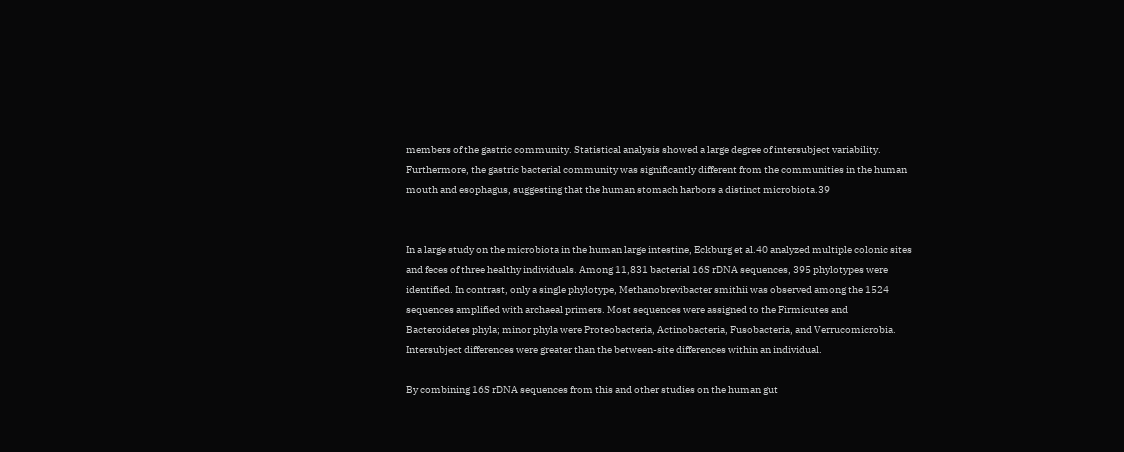members of the gastric community. Statistical analysis showed a large degree of intersubject variability. Furthermore, the gastric bacterial community was significantly different from the communities in the human mouth and esophagus, suggesting that the human stomach harbors a distinct microbiota.39


In a large study on the microbiota in the human large intestine, Eckburg et al.40 analyzed multiple colonic sites and feces of three healthy individuals. Among 11,831 bacterial 16S rDNA sequences, 395 phylotypes were identified. In contrast, only a single phylotype, Methanobrevibacter smithii was observed among the 1524 sequences amplified with archaeal primers. Most sequences were assigned to the Firmicutes and Bacteroidetes phyla; minor phyla were Proteobacteria, Actinobacteria, Fusobacteria, and Verrucomicrobia. Intersubject differences were greater than the between-site differences within an individual.

By combining 16S rDNA sequences from this and other studies on the human gut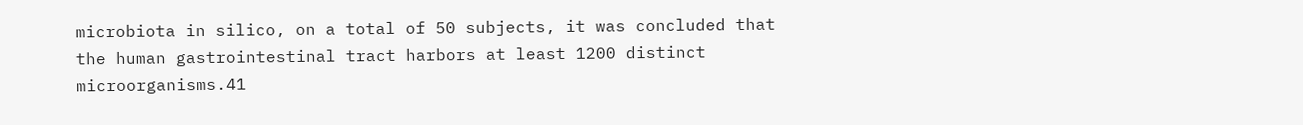microbiota in silico, on a total of 50 subjects, it was concluded that the human gastrointestinal tract harbors at least 1200 distinct microorganisms.41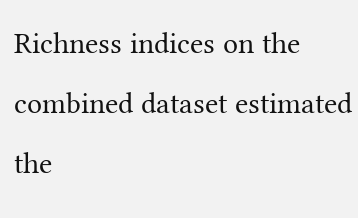Richness indices on the combined dataset estimated the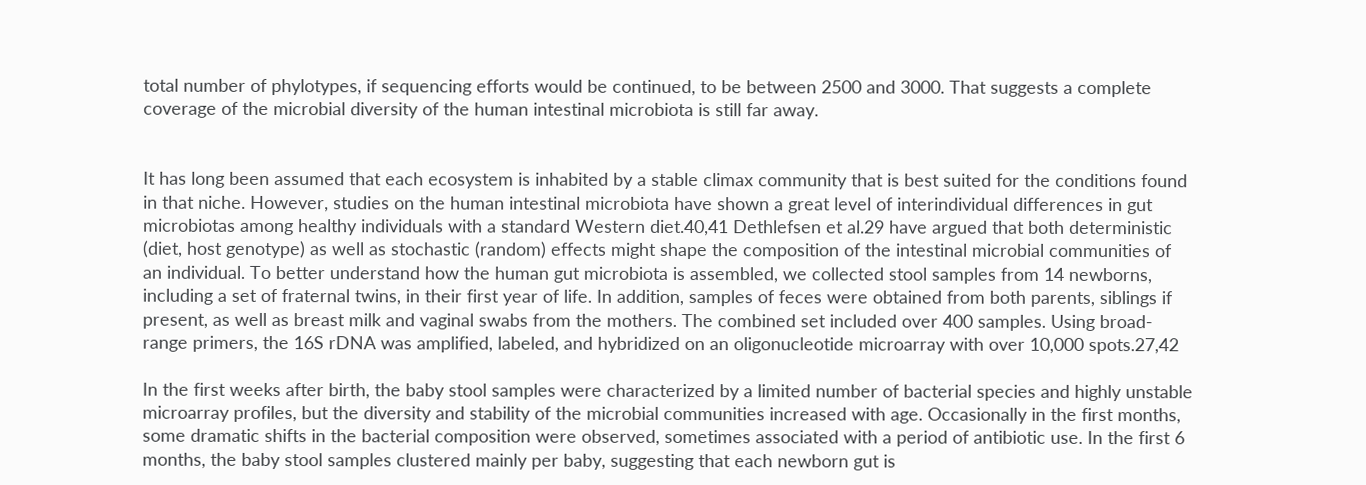total number of phylotypes, if sequencing efforts would be continued, to be between 2500 and 3000. That suggests a complete coverage of the microbial diversity of the human intestinal microbiota is still far away.


It has long been assumed that each ecosystem is inhabited by a stable climax community that is best suited for the conditions found in that niche. However, studies on the human intestinal microbiota have shown a great level of interindividual differences in gut microbiotas among healthy individuals with a standard Western diet.40,41 Dethlefsen et al.29 have argued that both deterministic (diet, host genotype) as well as stochastic (random) effects might shape the composition of the intestinal microbial communities of an individual. To better understand how the human gut microbiota is assembled, we collected stool samples from 14 newborns, including a set of fraternal twins, in their first year of life. In addition, samples of feces were obtained from both parents, siblings if present, as well as breast milk and vaginal swabs from the mothers. The combined set included over 400 samples. Using broad-range primers, the 16S rDNA was amplified, labeled, and hybridized on an oligonucleotide microarray with over 10,000 spots.27,42

In the first weeks after birth, the baby stool samples were characterized by a limited number of bacterial species and highly unstable microarray profiles, but the diversity and stability of the microbial communities increased with age. Occasionally in the first months, some dramatic shifts in the bacterial composition were observed, sometimes associated with a period of antibiotic use. In the first 6 months, the baby stool samples clustered mainly per baby, suggesting that each newborn gut is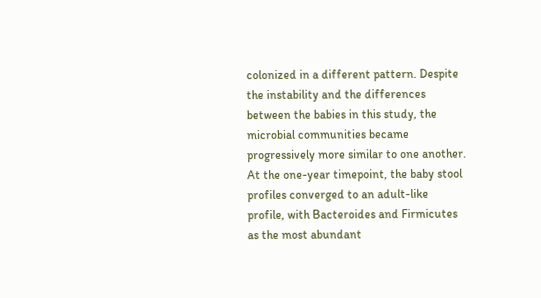colonized in a different pattern. Despite the instability and the differences between the babies in this study, the microbial communities became progressively more similar to one another. At the one-year timepoint, the baby stool profiles converged to an adult-like profile, with Bacteroides and Firmicutes as the most abundant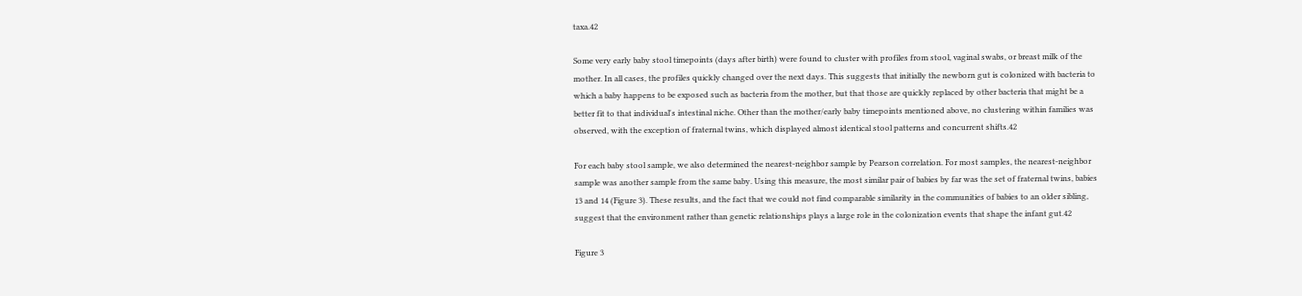taxa.42

Some very early baby stool timepoints (days after birth) were found to cluster with profiles from stool, vaginal swabs, or breast milk of the mother. In all cases, the profiles quickly changed over the next days. This suggests that initially the newborn gut is colonized with bacteria to which a baby happens to be exposed such as bacteria from the mother, but that those are quickly replaced by other bacteria that might be a better fit to that individual's intestinal niche. Other than the mother/early baby timepoints mentioned above, no clustering within families was observed, with the exception of fraternal twins, which displayed almost identical stool patterns and concurrent shifts.42

For each baby stool sample, we also determined the nearest-neighbor sample by Pearson correlation. For most samples, the nearest-neighbor sample was another sample from the same baby. Using this measure, the most similar pair of babies by far was the set of fraternal twins, babies 13 and 14 (Figure 3). These results, and the fact that we could not find comparable similarity in the communities of babies to an older sibling, suggest that the environment rather than genetic relationships plays a large role in the colonization events that shape the infant gut.42

Figure 3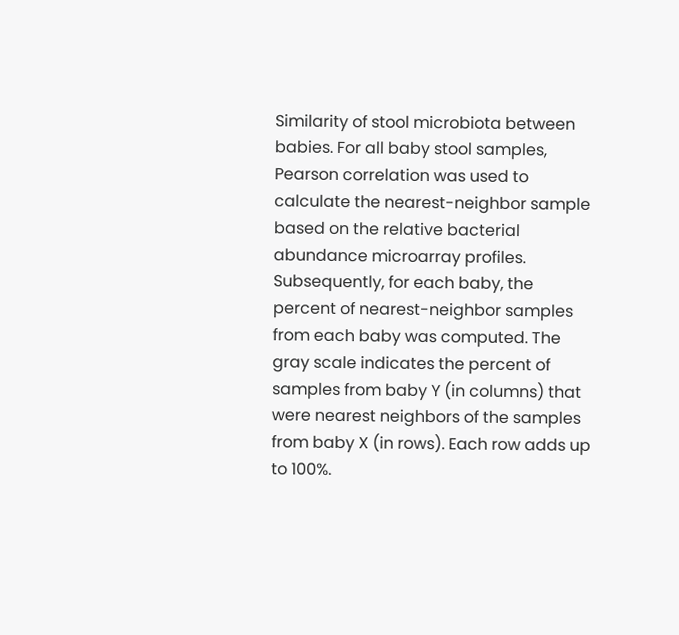Similarity of stool microbiota between babies. For all baby stool samples, Pearson correlation was used to calculate the nearest-neighbor sample based on the relative bacterial abundance microarray profiles. Subsequently, for each baby, the percent of nearest-neighbor samples from each baby was computed. The gray scale indicates the percent of samples from baby Y (in columns) that were nearest neighbors of the samples from baby X (in rows). Each row adds up to 100%.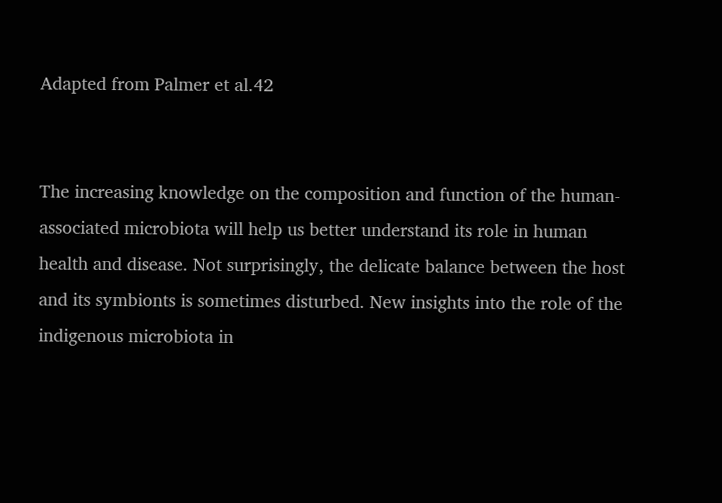Adapted from Palmer et al.42


The increasing knowledge on the composition and function of the human-associated microbiota will help us better understand its role in human health and disease. Not surprisingly, the delicate balance between the host and its symbionts is sometimes disturbed. New insights into the role of the indigenous microbiota in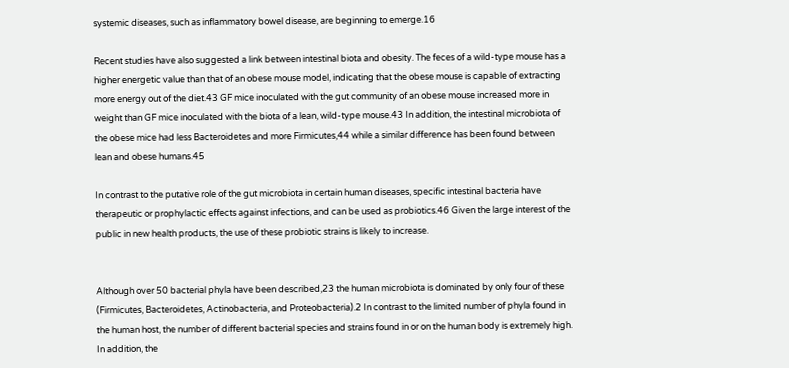systemic diseases, such as inflammatory bowel disease, are beginning to emerge.16

Recent studies have also suggested a link between intestinal biota and obesity. The feces of a wild-type mouse has a higher energetic value than that of an obese mouse model, indicating that the obese mouse is capable of extracting more energy out of the diet.43 GF mice inoculated with the gut community of an obese mouse increased more in weight than GF mice inoculated with the biota of a lean, wild-type mouse.43 In addition, the intestinal microbiota of the obese mice had less Bacteroidetes and more Firmicutes,44 while a similar difference has been found between lean and obese humans.45

In contrast to the putative role of the gut microbiota in certain human diseases, specific intestinal bacteria have therapeutic or prophylactic effects against infections, and can be used as probiotics.46 Given the large interest of the public in new health products, the use of these probiotic strains is likely to increase.


Although over 50 bacterial phyla have been described,23 the human microbiota is dominated by only four of these (Firmicutes, Bacteroidetes, Actinobacteria, and Proteobacteria).2 In contrast to the limited number of phyla found in the human host, the number of different bacterial species and strains found in or on the human body is extremely high. In addition, the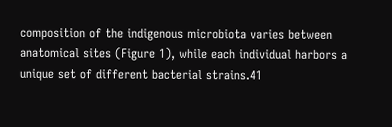composition of the indigenous microbiota varies between anatomical sites (Figure 1), while each individual harbors a unique set of different bacterial strains.41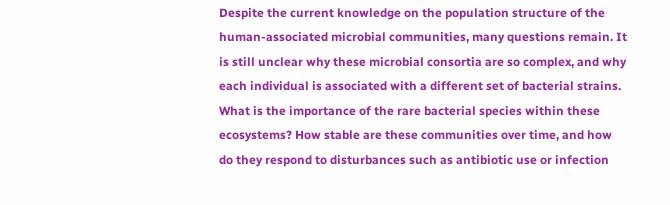Despite the current knowledge on the population structure of the human-associated microbial communities, many questions remain. It is still unclear why these microbial consortia are so complex, and why each individual is associated with a different set of bacterial strains. What is the importance of the rare bacterial species within these ecosystems? How stable are these communities over time, and how do they respond to disturbances such as antibiotic use or infection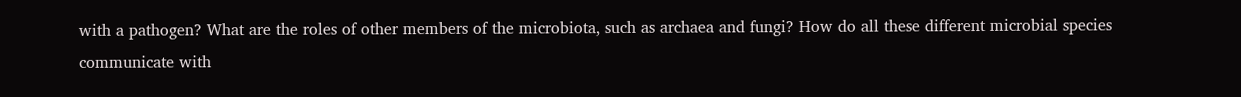with a pathogen? What are the roles of other members of the microbiota, such as archaea and fungi? How do all these different microbial species communicate with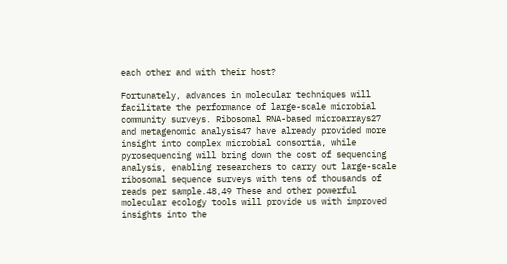each other and with their host?

Fortunately, advances in molecular techniques will facilitate the performance of large-scale microbial community surveys. Ribosomal RNA-based microarrays27 and metagenomic analysis47 have already provided more insight into complex microbial consortia, while pyrosequencing will bring down the cost of sequencing analysis, enabling researchers to carry out large-scale ribosomal sequence surveys with tens of thousands of reads per sample.48,49 These and other powerful molecular ecology tools will provide us with improved insights into the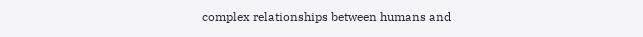complex relationships between humans and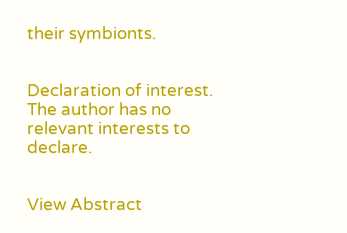their symbionts.


Declaration of interest.  The author has no relevant interests to declare.


View Abstract